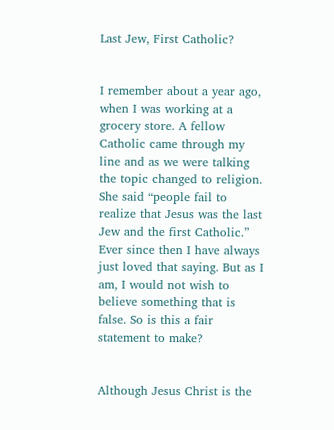Last Jew, First Catholic?


I remember about a year ago, when I was working at a grocery store. A fellow Catholic came through my line and as we were talking the topic changed to religion. She said “people fail to realize that Jesus was the last Jew and the first Catholic.” Ever since then I have always just loved that saying. But as I am, I would not wish to believe something that is false. So is this a fair statement to make?


Although Jesus Christ is the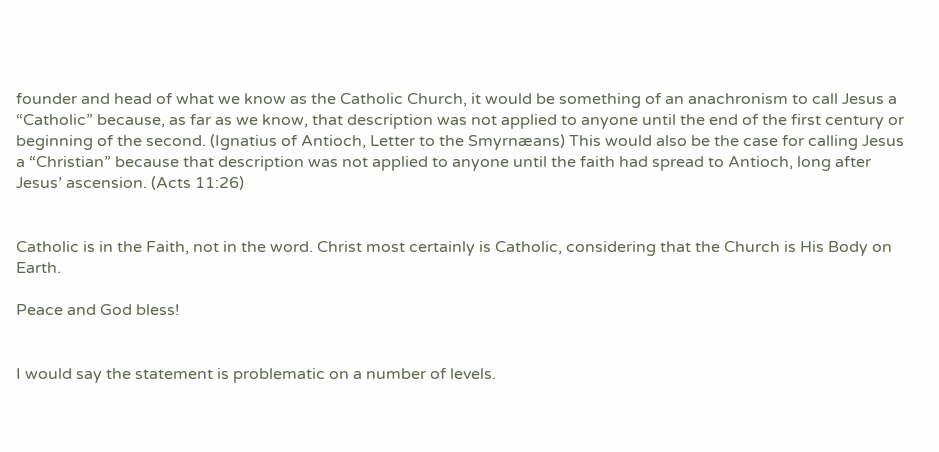founder and head of what we know as the Catholic Church, it would be something of an anachronism to call Jesus a “Catholic” because, as far as we know, that description was not applied to anyone until the end of the first century or beginning of the second. (Ignatius of Antioch, Letter to the Smyrnæans) This would also be the case for calling Jesus a “Christian” because that description was not applied to anyone until the faith had spread to Antioch, long after Jesus’ ascension. (Acts 11:26)


Catholic is in the Faith, not in the word. Christ most certainly is Catholic, considering that the Church is His Body on Earth.

Peace and God bless!


I would say the statement is problematic on a number of levels.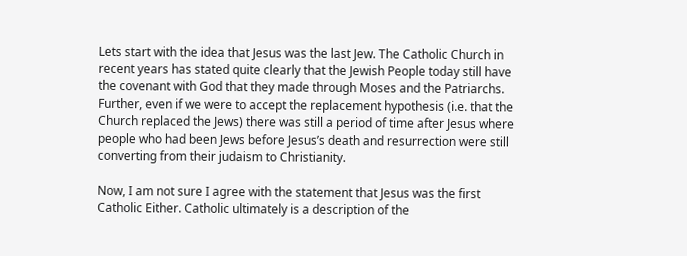Lets start with the idea that Jesus was the last Jew. The Catholic Church in recent years has stated quite clearly that the Jewish People today still have the covenant with God that they made through Moses and the Patriarchs. Further, even if we were to accept the replacement hypothesis (i.e. that the Church replaced the Jews) there was still a period of time after Jesus where people who had been Jews before Jesus’s death and resurrection were still converting from their judaism to Christianity.

Now, I am not sure I agree with the statement that Jesus was the first Catholic Either. Catholic ultimately is a description of the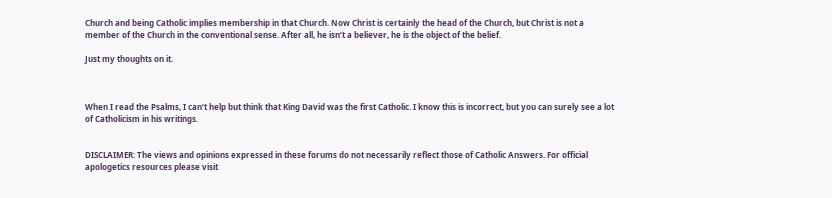Church and being Catholic implies membership in that Church. Now Christ is certainly the head of the Church, but Christ is not a member of the Church in the conventional sense. After all, he isn’t a believer, he is the object of the belief.

Just my thoughts on it.



When I read the Psalms, I can’t help but think that King David was the first Catholic. I know this is incorrect, but you can surely see a lot of Catholicism in his writings.


DISCLAIMER: The views and opinions expressed in these forums do not necessarily reflect those of Catholic Answers. For official apologetics resources please visit